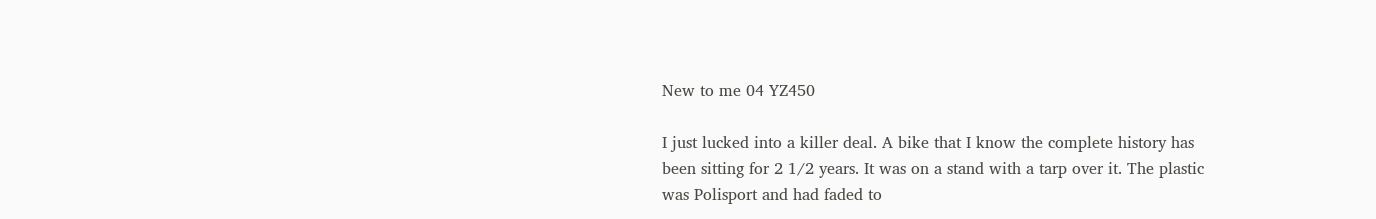New to me 04 YZ450

I just lucked into a killer deal. A bike that I know the complete history has been sitting for 2 1/2 years. It was on a stand with a tarp over it. The plastic was Polisport and had faded to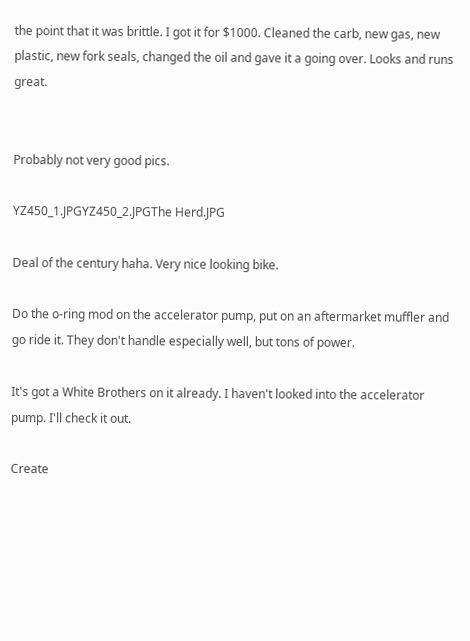the point that it was brittle. I got it for $1000. Cleaned the carb, new gas, new plastic, new fork seals, changed the oil and gave it a going over. Looks and runs great.


Probably not very good pics.

YZ450_1.JPGYZ450_2.JPGThe Herd.JPG

Deal of the century haha. Very nice looking bike.

Do the o-ring mod on the accelerator pump, put on an aftermarket muffler and go ride it. They don't handle especially well, but tons of power.

It's got a White Brothers on it already. I haven't looked into the accelerator pump. I'll check it out.

Create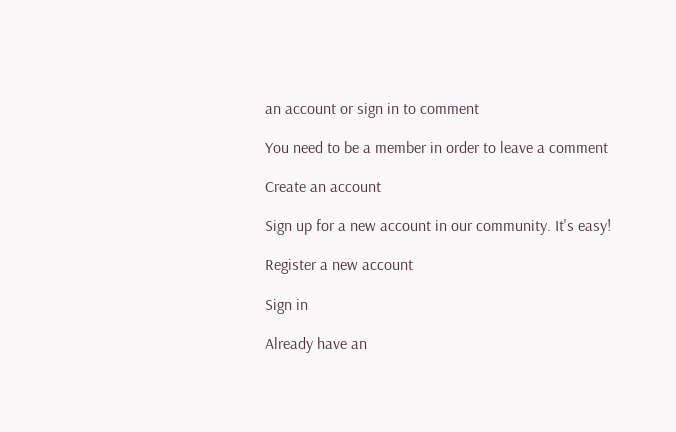an account or sign in to comment

You need to be a member in order to leave a comment

Create an account

Sign up for a new account in our community. It's easy!

Register a new account

Sign in

Already have an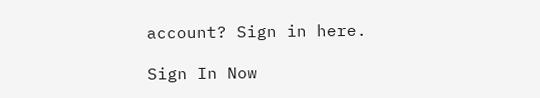account? Sign in here.

Sign In Now